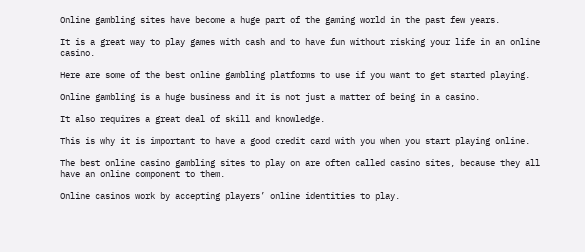Online gambling sites have become a huge part of the gaming world in the past few years.

It is a great way to play games with cash and to have fun without risking your life in an online casino.

Here are some of the best online gambling platforms to use if you want to get started playing.

Online gambling is a huge business and it is not just a matter of being in a casino.

It also requires a great deal of skill and knowledge.

This is why it is important to have a good credit card with you when you start playing online.

The best online casino gambling sites to play on are often called casino sites, because they all have an online component to them.

Online casinos work by accepting players’ online identities to play.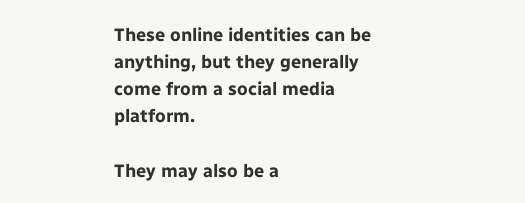These online identities can be anything, but they generally come from a social media platform.

They may also be a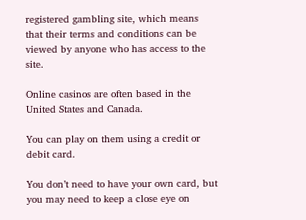registered gambling site, which means that their terms and conditions can be viewed by anyone who has access to the site.

Online casinos are often based in the United States and Canada.

You can play on them using a credit or debit card.

You don’t need to have your own card, but you may need to keep a close eye on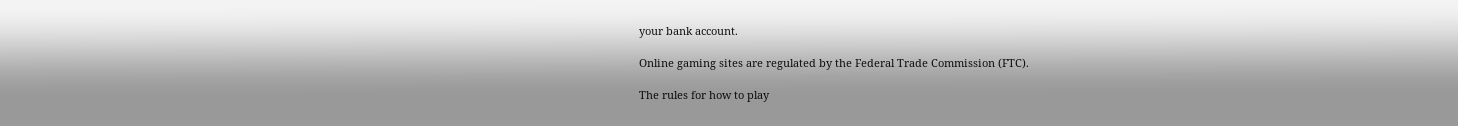your bank account.

Online gaming sites are regulated by the Federal Trade Commission (FTC).

The rules for how to play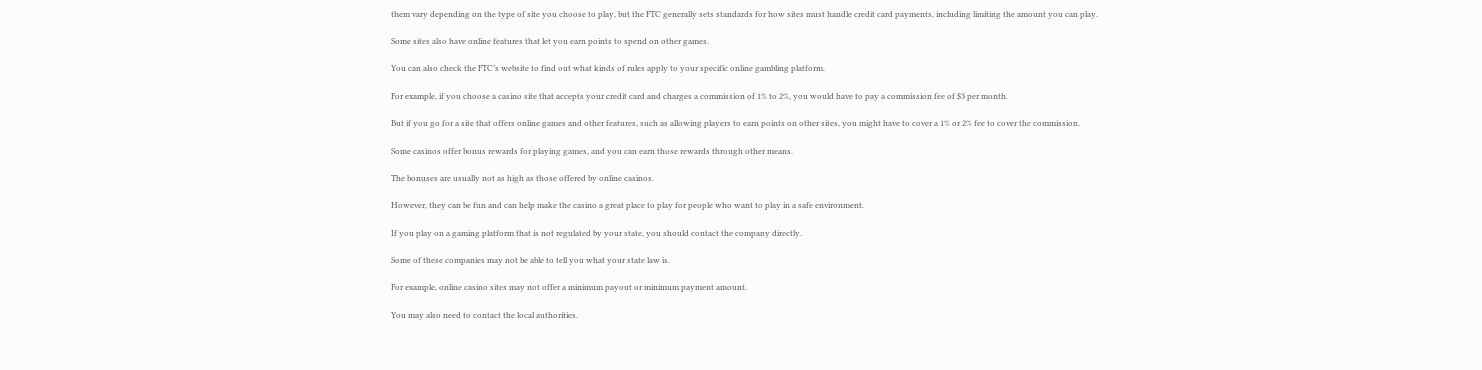them vary depending on the type of site you choose to play, but the FTC generally sets standards for how sites must handle credit card payments, including limiting the amount you can play.

Some sites also have online features that let you earn points to spend on other games.

You can also check the FTC’s website to find out what kinds of rules apply to your specific online gambling platform.

For example, if you choose a casino site that accepts your credit card and charges a commission of 1% to 2%, you would have to pay a commission fee of $3 per month.

But if you go for a site that offers online games and other features, such as allowing players to earn points on other sites, you might have to cover a 1% or 2% fee to cover the commission.

Some casinos offer bonus rewards for playing games, and you can earn those rewards through other means.

The bonuses are usually not as high as those offered by online casinos.

However, they can be fun and can help make the casino a great place to play for people who want to play in a safe environment.

If you play on a gaming platform that is not regulated by your state, you should contact the company directly.

Some of these companies may not be able to tell you what your state law is.

For example, online casino sites may not offer a minimum payout or minimum payment amount.

You may also need to contact the local authorities.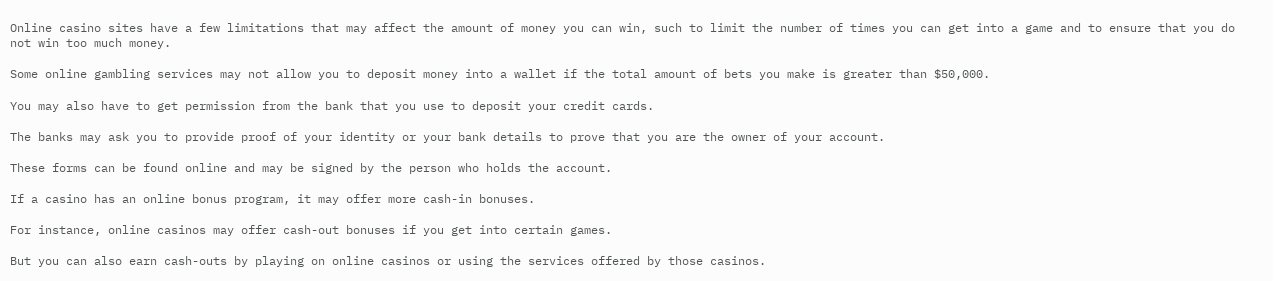Online casino sites have a few limitations that may affect the amount of money you can win, such to limit the number of times you can get into a game and to ensure that you do not win too much money.

Some online gambling services may not allow you to deposit money into a wallet if the total amount of bets you make is greater than $50,000.

You may also have to get permission from the bank that you use to deposit your credit cards.

The banks may ask you to provide proof of your identity or your bank details to prove that you are the owner of your account.

These forms can be found online and may be signed by the person who holds the account.

If a casino has an online bonus program, it may offer more cash-in bonuses.

For instance, online casinos may offer cash-out bonuses if you get into certain games.

But you can also earn cash-outs by playing on online casinos or using the services offered by those casinos.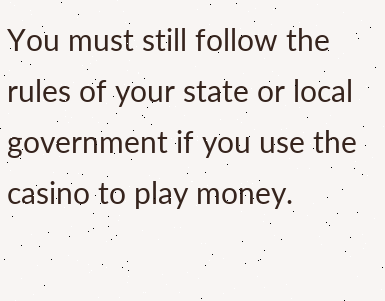You must still follow the rules of your state or local government if you use the casino to play money.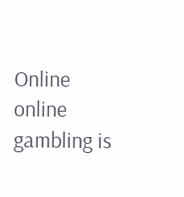Online online gambling is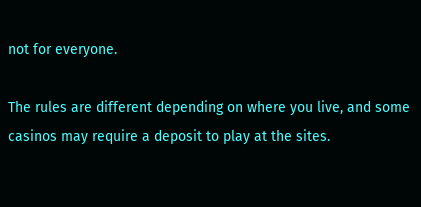not for everyone.

The rules are different depending on where you live, and some casinos may require a deposit to play at the sites.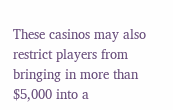These casinos may also restrict players from bringing in more than $5,000 into a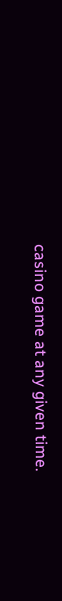casino game at any given time.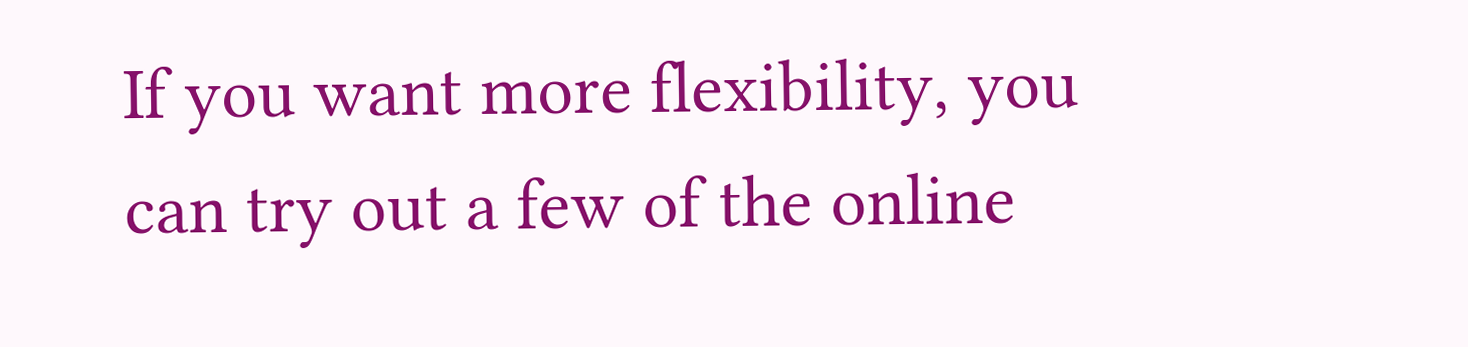If you want more flexibility, you can try out a few of the online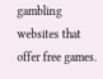gambling websites that offer free games.